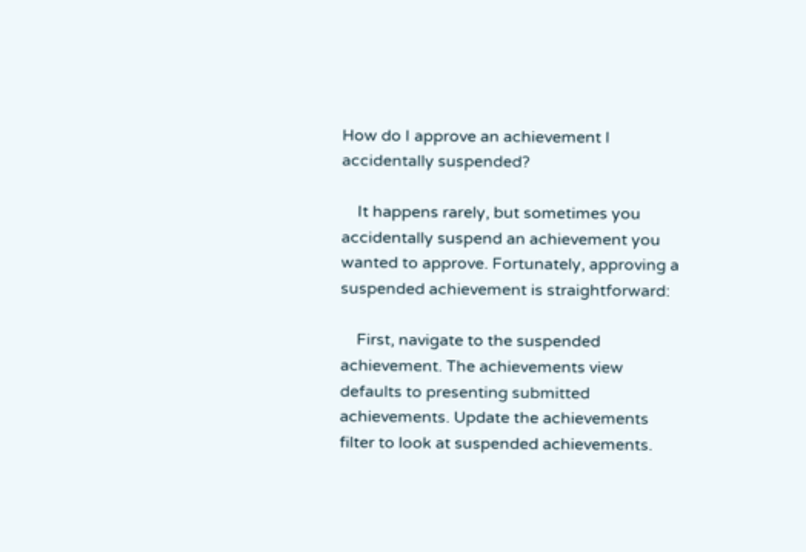How do I approve an achievement I accidentally suspended?

    It happens rarely, but sometimes you accidentally suspend an achievement you wanted to approve. Fortunately, approving a suspended achievement is straightforward:

    First, navigate to the suspended achievement. The achievements view defaults to presenting submitted achievements. Update the achievements filter to look at suspended achievements.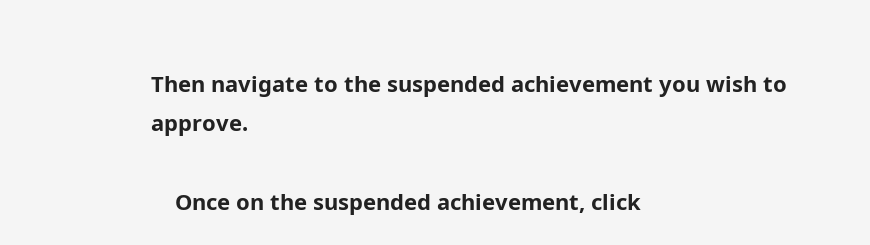Then navigate to the suspended achievement you wish to approve.

    Once on the suspended achievement, click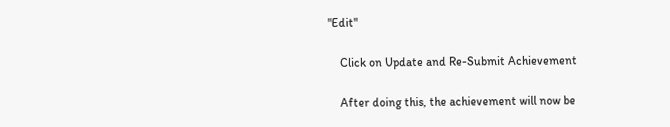"Edit"

    Click on Update and Re-Submit Achievement

    After doing this, the achievement will now be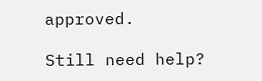approved.

Still need help?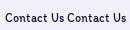Contact Us Contact Us